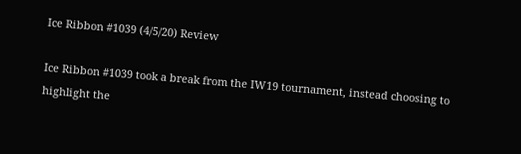Ice Ribbon #1039 (4/5/20) Review

Ice Ribbon #1039 took a break from the IW19 tournament, instead choosing to highlight the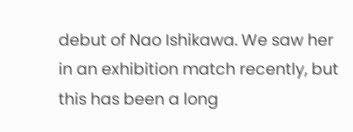debut of Nao Ishikawa. We saw her in an exhibition match recently, but this has been a long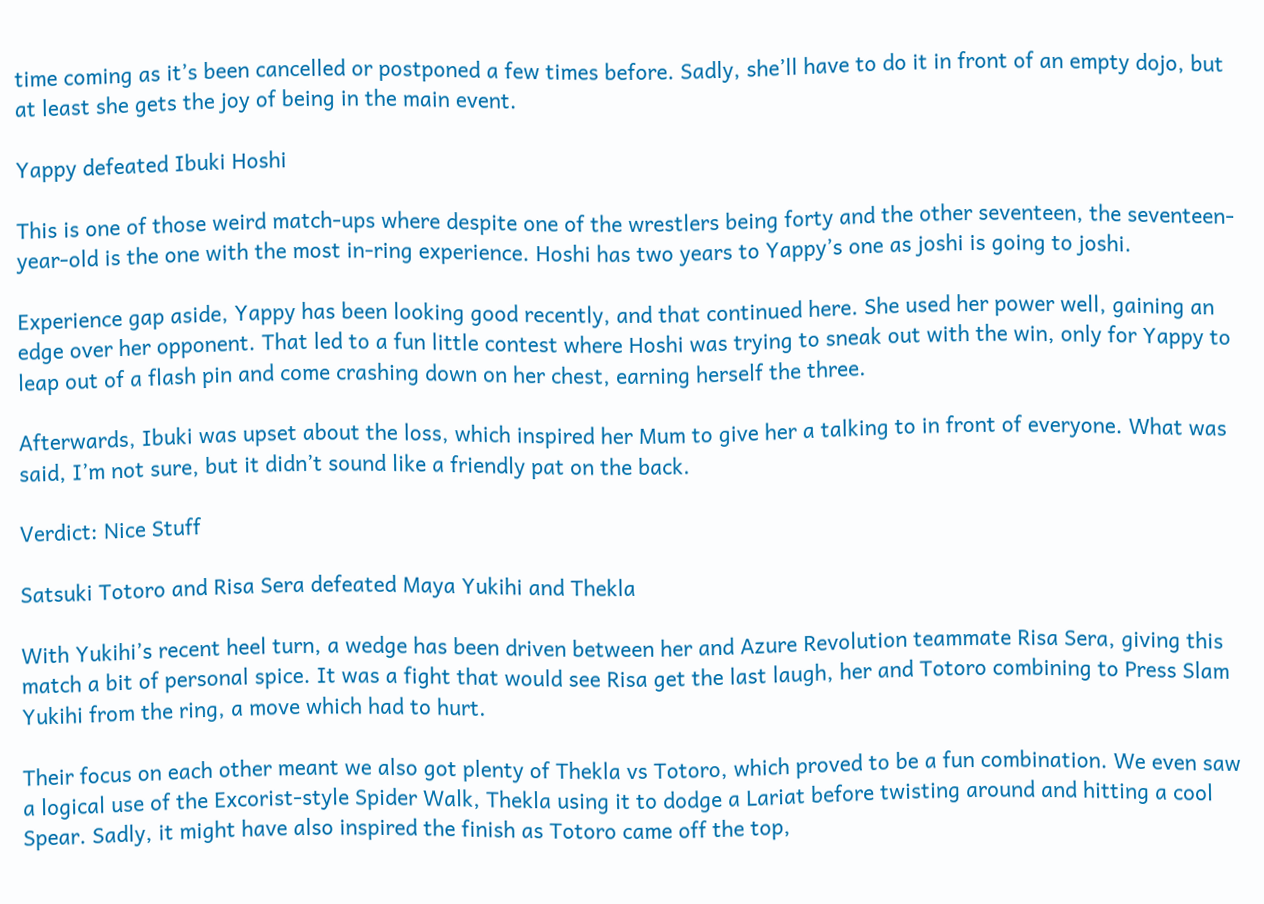time coming as it’s been cancelled or postponed a few times before. Sadly, she’ll have to do it in front of an empty dojo, but at least she gets the joy of being in the main event.

Yappy defeated Ibuki Hoshi

This is one of those weird match-ups where despite one of the wrestlers being forty and the other seventeen, the seventeen-year-old is the one with the most in-ring experience. Hoshi has two years to Yappy’s one as joshi is going to joshi.

Experience gap aside, Yappy has been looking good recently, and that continued here. She used her power well, gaining an edge over her opponent. That led to a fun little contest where Hoshi was trying to sneak out with the win, only for Yappy to leap out of a flash pin and come crashing down on her chest, earning herself the three.

Afterwards, Ibuki was upset about the loss, which inspired her Mum to give her a talking to in front of everyone. What was said, I’m not sure, but it didn’t sound like a friendly pat on the back.

Verdict: Nice Stuff

Satsuki Totoro and Risa Sera defeated Maya Yukihi and Thekla

With Yukihi’s recent heel turn, a wedge has been driven between her and Azure Revolution teammate Risa Sera, giving this match a bit of personal spice. It was a fight that would see Risa get the last laugh, her and Totoro combining to Press Slam Yukihi from the ring, a move which had to hurt.

Their focus on each other meant we also got plenty of Thekla vs Totoro, which proved to be a fun combination. We even saw a logical use of the Excorist-style Spider Walk, Thekla using it to dodge a Lariat before twisting around and hitting a cool Spear. Sadly, it might have also inspired the finish as Totoro came off the top,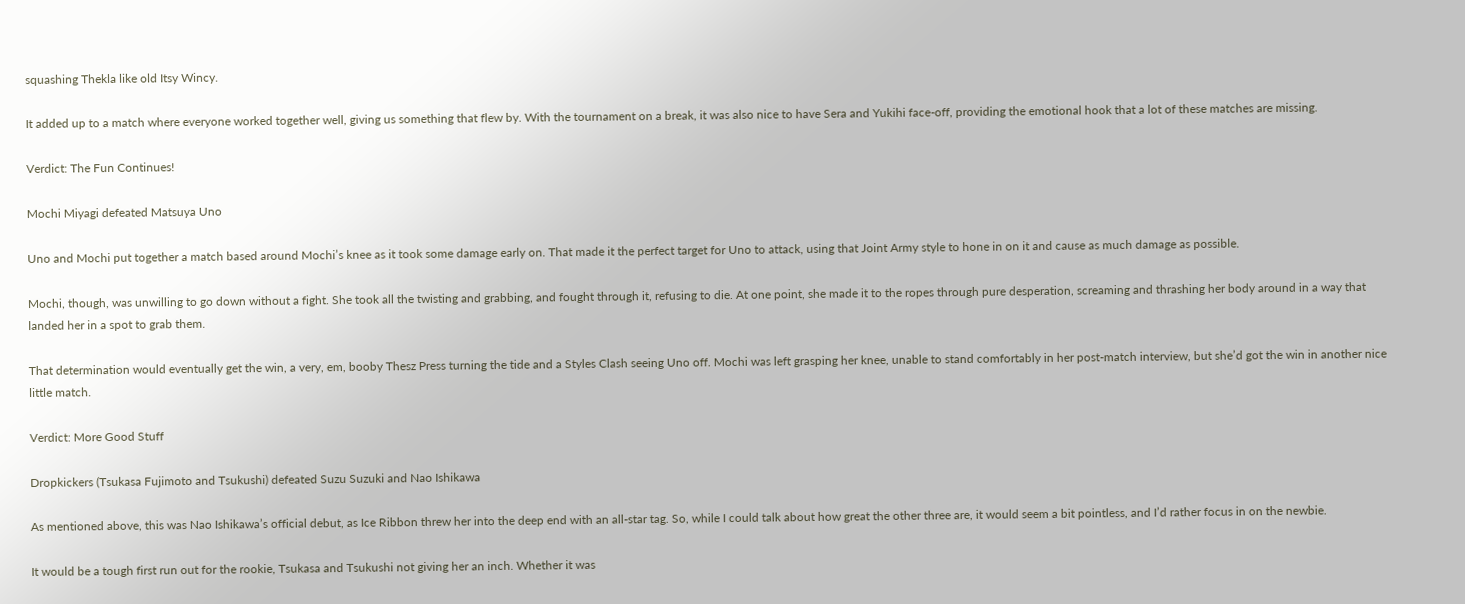squashing Thekla like old Itsy Wincy.

It added up to a match where everyone worked together well, giving us something that flew by. With the tournament on a break, it was also nice to have Sera and Yukihi face-off, providing the emotional hook that a lot of these matches are missing.

Verdict: The Fun Continues!

Mochi Miyagi defeated Matsuya Uno

Uno and Mochi put together a match based around Mochi’s knee as it took some damage early on. That made it the perfect target for Uno to attack, using that Joint Army style to hone in on it and cause as much damage as possible.

Mochi, though, was unwilling to go down without a fight. She took all the twisting and grabbing, and fought through it, refusing to die. At one point, she made it to the ropes through pure desperation, screaming and thrashing her body around in a way that landed her in a spot to grab them.

That determination would eventually get the win, a very, em, booby Thesz Press turning the tide and a Styles Clash seeing Uno off. Mochi was left grasping her knee, unable to stand comfortably in her post-match interview, but she’d got the win in another nice little match.

Verdict: More Good Stuff

Dropkickers (Tsukasa Fujimoto and Tsukushi) defeated Suzu Suzuki and Nao Ishikawa

As mentioned above, this was Nao Ishikawa’s official debut, as Ice Ribbon threw her into the deep end with an all-star tag. So, while I could talk about how great the other three are, it would seem a bit pointless, and I’d rather focus in on the newbie.

It would be a tough first run out for the rookie, Tsukasa and Tsukushi not giving her an inch. Whether it was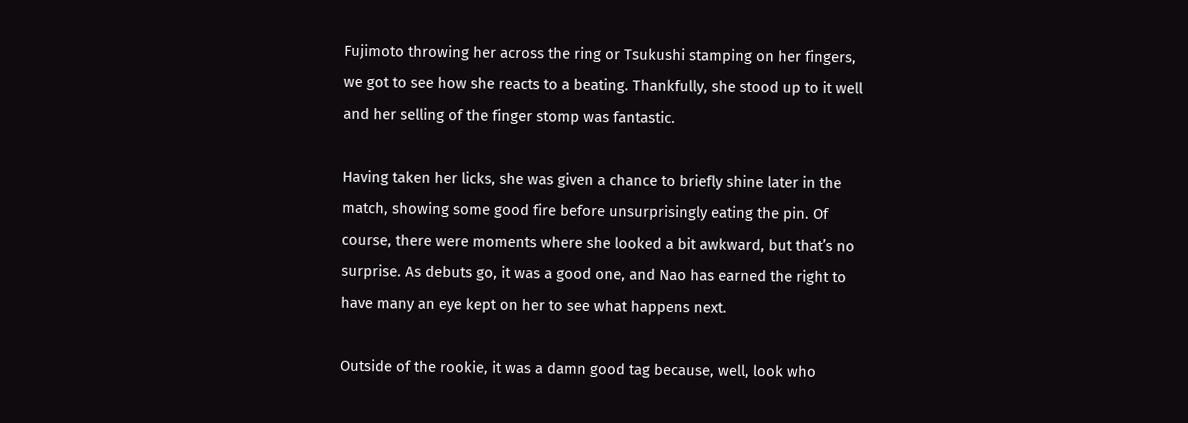Fujimoto throwing her across the ring or Tsukushi stamping on her fingers, we got to see how she reacts to a beating. Thankfully, she stood up to it well and her selling of the finger stomp was fantastic.

Having taken her licks, she was given a chance to briefly shine later in the match, showing some good fire before unsurprisingly eating the pin. Of course, there were moments where she looked a bit awkward, but that’s no surprise. As debuts go, it was a good one, and Nao has earned the right to have many an eye kept on her to see what happens next.

Outside of the rookie, it was a damn good tag because, well, look who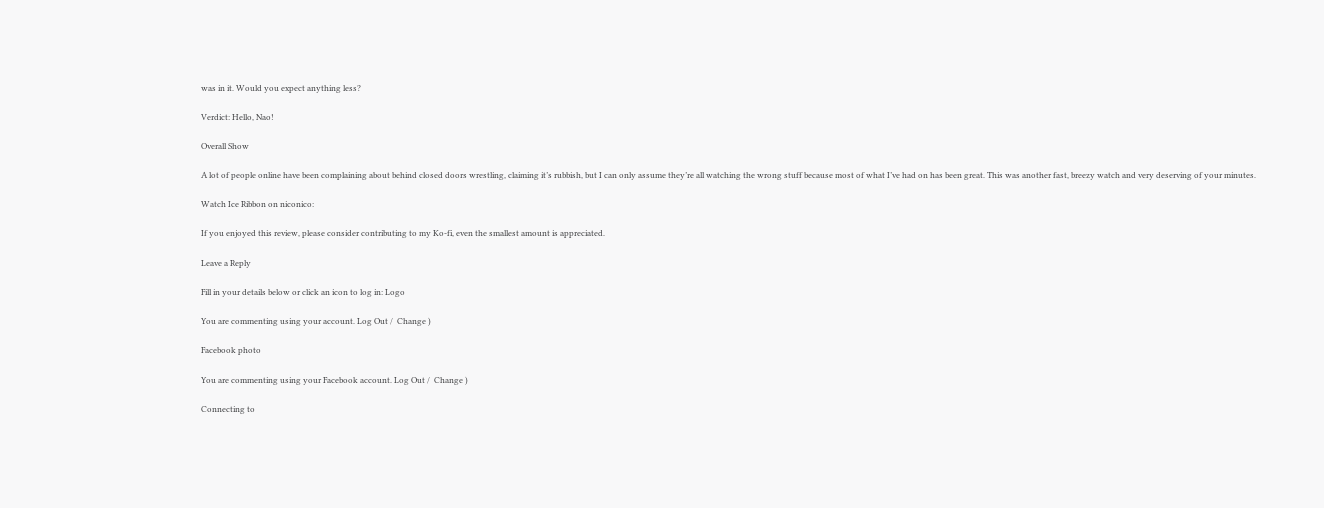was in it. Would you expect anything less?

Verdict: Hello, Nao!

Overall Show

A lot of people online have been complaining about behind closed doors wrestling, claiming it’s rubbish, but I can only assume they’re all watching the wrong stuff because most of what I’ve had on has been great. This was another fast, breezy watch and very deserving of your minutes.

Watch Ice Ribbon on niconico:

If you enjoyed this review, please consider contributing to my Ko-fi, even the smallest amount is appreciated.

Leave a Reply

Fill in your details below or click an icon to log in: Logo

You are commenting using your account. Log Out /  Change )

Facebook photo

You are commenting using your Facebook account. Log Out /  Change )

Connecting to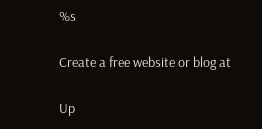%s

Create a free website or blog at

Up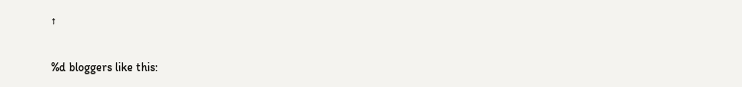↑

%d bloggers like this: